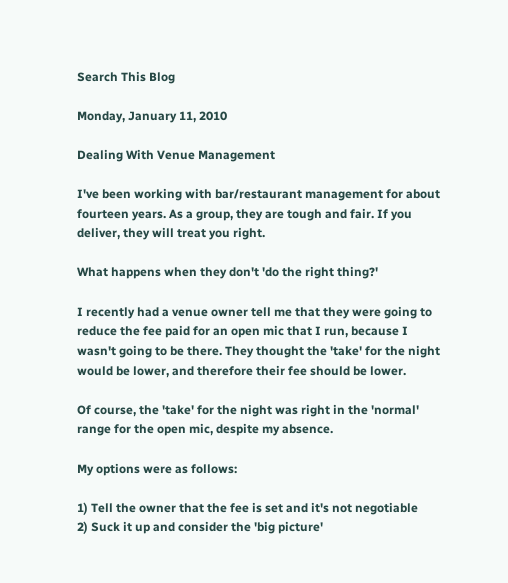Search This Blog

Monday, January 11, 2010

Dealing With Venue Management

I've been working with bar/restaurant management for about fourteen years. As a group, they are tough and fair. If you deliver, they will treat you right.

What happens when they don't 'do the right thing?'

I recently had a venue owner tell me that they were going to reduce the fee paid for an open mic that I run, because I wasn't going to be there. They thought the 'take' for the night would be lower, and therefore their fee should be lower.

Of course, the 'take' for the night was right in the 'normal' range for the open mic, despite my absence.

My options were as follows:

1) Tell the owner that the fee is set and it's not negotiable
2) Suck it up and consider the 'big picture'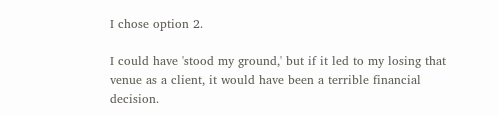I chose option 2.

I could have 'stood my ground,' but if it led to my losing that venue as a client, it would have been a terrible financial decision.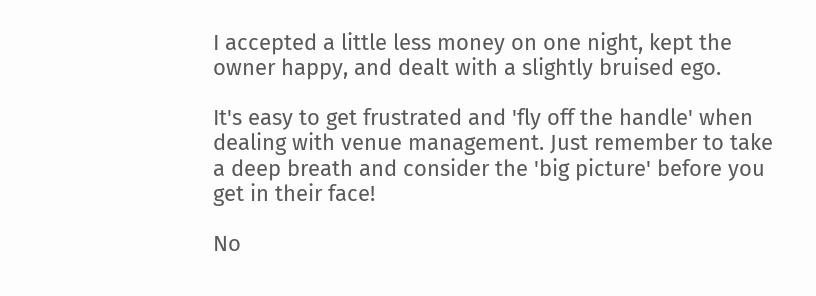I accepted a little less money on one night, kept the owner happy, and dealt with a slightly bruised ego.

It's easy to get frustrated and 'fly off the handle' when dealing with venue management. Just remember to take a deep breath and consider the 'big picture' before you get in their face!

No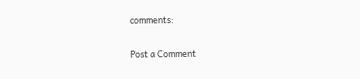comments:

Post a Comment